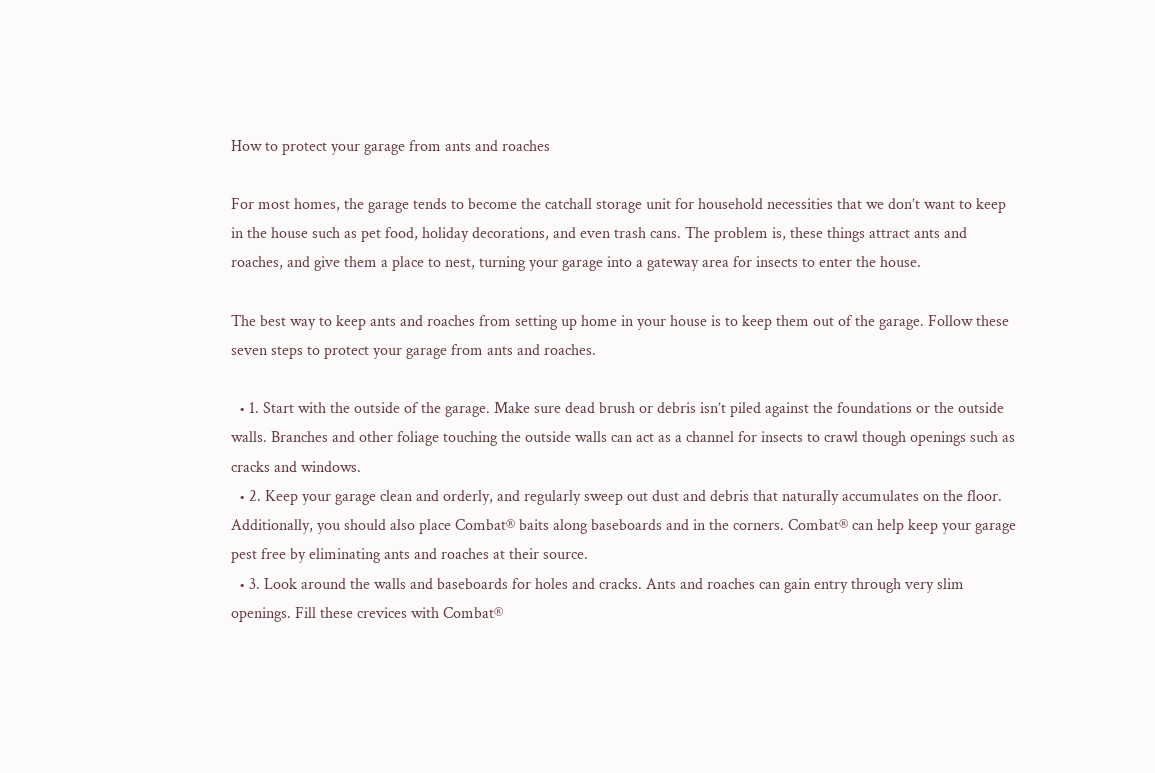How to protect your garage from ants and roaches

For most homes, the garage tends to become the catchall storage unit for household necessities that we don’t want to keep in the house such as pet food, holiday decorations, and even trash cans. The problem is, these things attract ants and roaches, and give them a place to nest, turning your garage into a gateway area for insects to enter the house.

The best way to keep ants and roaches from setting up home in your house is to keep them out of the garage. Follow these seven steps to protect your garage from ants and roaches.

  • 1. Start with the outside of the garage. Make sure dead brush or debris isn’t piled against the foundations or the outside walls. Branches and other foliage touching the outside walls can act as a channel for insects to crawl though openings such as cracks and windows.
  • 2. Keep your garage clean and orderly, and regularly sweep out dust and debris that naturally accumulates on the floor. Additionally, you should also place Combat® baits along baseboards and in the corners. Combat® can help keep your garage pest free by eliminating ants and roaches at their source.
  • 3. Look around the walls and baseboards for holes and cracks. Ants and roaches can gain entry through very slim openings. Fill these crevices with Combat®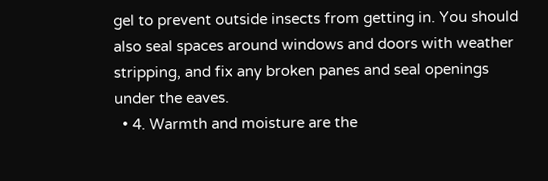gel to prevent outside insects from getting in. You should also seal spaces around windows and doors with weather stripping, and fix any broken panes and seal openings under the eaves.
  • 4. Warmth and moisture are the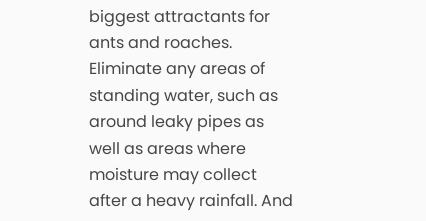biggest attractants for ants and roaches. Eliminate any areas of standing water, such as around leaky pipes as well as areas where moisture may collect after a heavy rainfall. And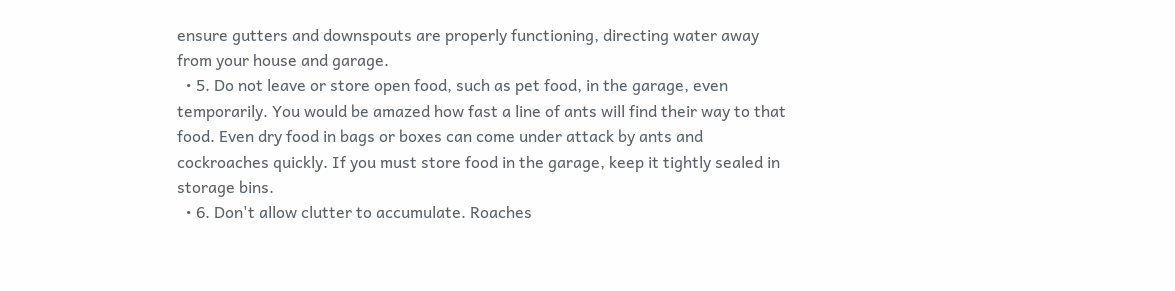ensure gutters and downspouts are properly functioning, directing water away from your house and garage.
  • 5. Do not leave or store open food, such as pet food, in the garage, even temporarily. You would be amazed how fast a line of ants will find their way to that food. Even dry food in bags or boxes can come under attack by ants and cockroaches quickly. If you must store food in the garage, keep it tightly sealed in storage bins.
  • 6. Don't allow clutter to accumulate. Roaches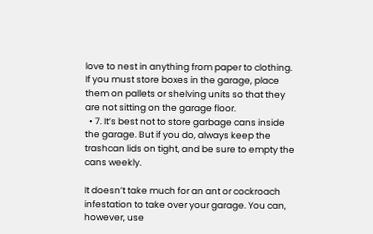love to nest in anything from paper to clothing. If you must store boxes in the garage, place them on pallets or shelving units so that they are not sitting on the garage floor.
  • 7. It’s best not to store garbage cans inside the garage. But if you do, always keep the trashcan lids on tight, and be sure to empty the cans weekly.

It doesn’t take much for an ant or cockroach infestation to take over your garage. You can, however, use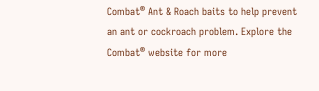Combat® Ant & Roach baits to help prevent an ant or cockroach problem. Explore the Combat® website for more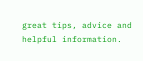great tips, advice and helpful information.